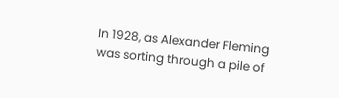In 1928, as Alexander Fleming was sorting through a pile of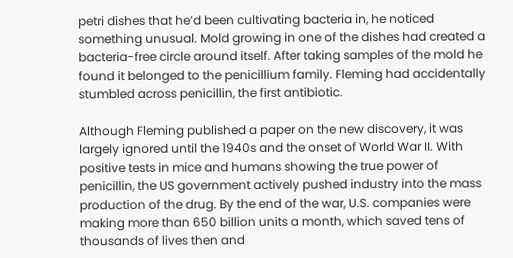petri dishes that he’d been cultivating bacteria in, he noticed something unusual. Mold growing in one of the dishes had created a bacteria-free circle around itself. After taking samples of the mold he found it belonged to the penicillium family. Fleming had accidentally stumbled across penicillin, the first antibiotic.

Although Fleming published a paper on the new discovery, it was largely ignored until the 1940s and the onset of World War II. With positive tests in mice and humans showing the true power of penicillin, the US government actively pushed industry into the mass production of the drug. By the end of the war, U.S. companies were making more than 650 billion units a month, which saved tens of thousands of lives then and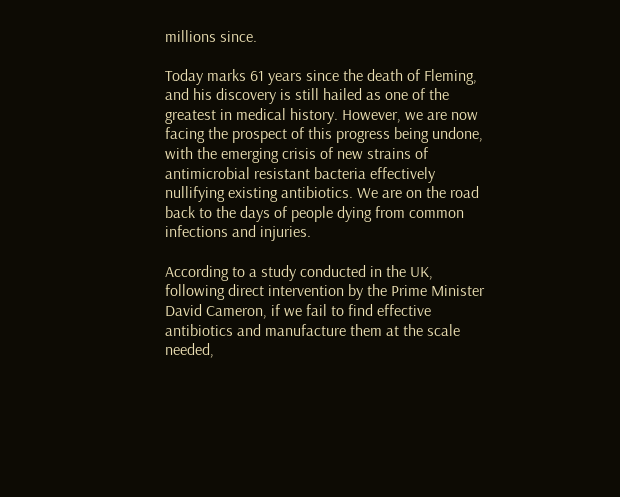millions since.

Today marks 61 years since the death of Fleming, and his discovery is still hailed as one of the greatest in medical history. However, we are now facing the prospect of this progress being undone, with the emerging crisis of new strains of antimicrobial resistant bacteria effectively nullifying existing antibiotics. We are on the road back to the days of people dying from common infections and injuries.

According to a study conducted in the UK, following direct intervention by the Prime Minister David Cameron, if we fail to find effective antibiotics and manufacture them at the scale needed,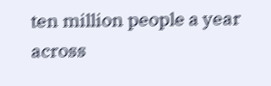ten million people a year across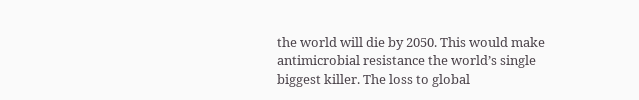the world will die by 2050. This would make antimicrobial resistance the world’s single biggest killer. The loss to global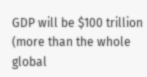GDP will be $100 trillion (more than the whole global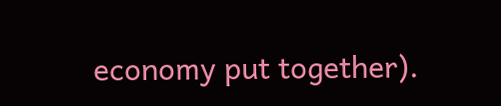economy put together).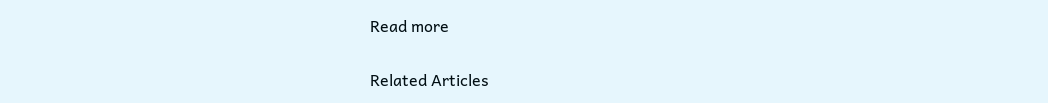Read more

Related Articles